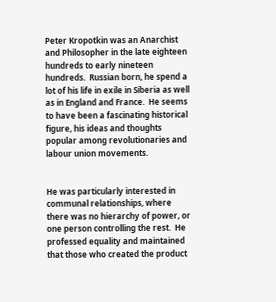Peter Kropotkin was an Anarchist and Philosopher in the late eighteen hundreds to early nineteen hundreds.  Russian born, he spend a lot of his life in exile in Siberia as well as in England and France.  He seems to have been a fascinating historical figure, his ideas and thoughts popular among revolutionaries and labour union movements.


He was particularly interested in communal relationships, where there was no hierarchy of power, or one person controlling the rest.  He professed equality and maintained that those who created the product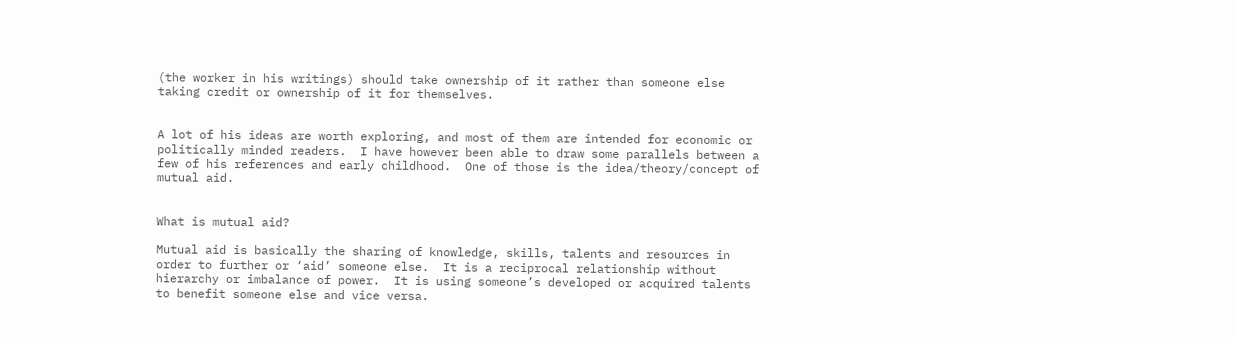(the worker in his writings) should take ownership of it rather than someone else taking credit or ownership of it for themselves.


A lot of his ideas are worth exploring, and most of them are intended for economic or politically minded readers.  I have however been able to draw some parallels between a few of his references and early childhood.  One of those is the idea/theory/concept of mutual aid.


What is mutual aid?

Mutual aid is basically the sharing of knowledge, skills, talents and resources in order to further or ‘aid’ someone else.  It is a reciprocal relationship without hierarchy or imbalance of power.  It is using someone’s developed or acquired talents to benefit someone else and vice versa.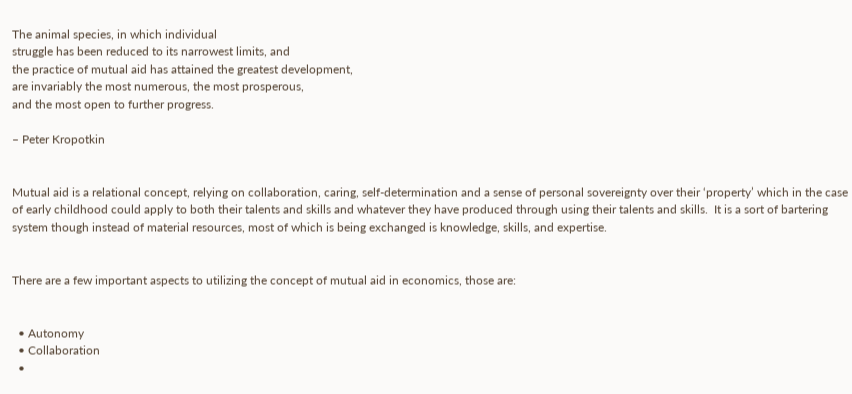The animal species, in which individual
struggle has been reduced to its narrowest limits, and
the practice of mutual aid has attained the greatest development,
are invariably the most numerous, the most prosperous,
and the most open to further progress.

– Peter Kropotkin


Mutual aid is a relational concept, relying on collaboration, caring, self-determination and a sense of personal sovereignty over their ‘property’ which in the case of early childhood could apply to both their talents and skills and whatever they have produced through using their talents and skills.  It is a sort of bartering system though instead of material resources, most of which is being exchanged is knowledge, skills, and expertise.


There are a few important aspects to utilizing the concept of mutual aid in economics, those are:


  • Autonomy
  • Collaboration
  •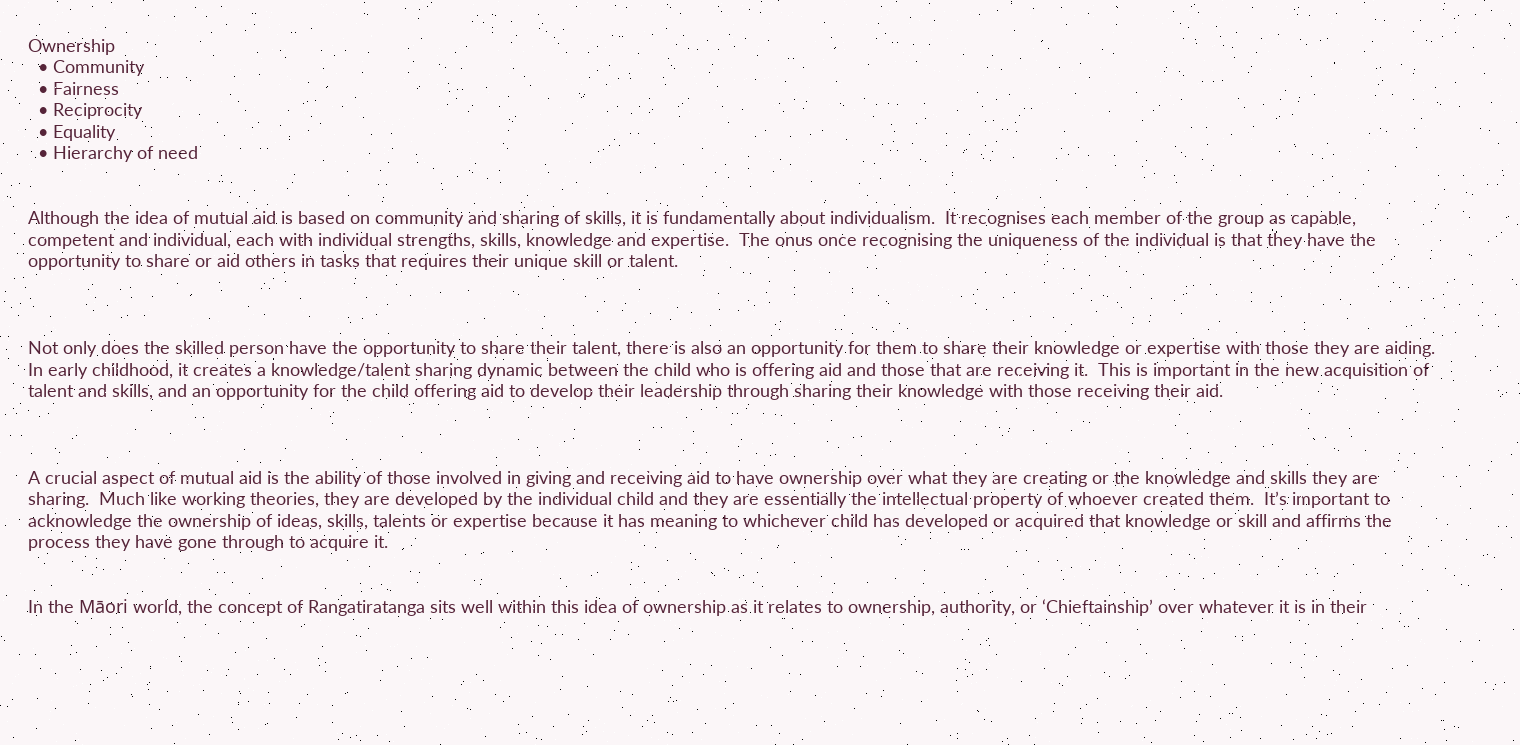Ownership
  • Community
  • Fairness
  • Reciprocity
  • Equality
  • Hierarchy of need


Although the idea of mutual aid is based on community and sharing of skills, it is fundamentally about individualism.  It recognises each member of the group as capable, competent and individual, each with individual strengths, skills, knowledge and expertise.  The onus once recognising the uniqueness of the individual is that they have the opportunity to share or aid others in tasks that requires their unique skill or talent.



Not only does the skilled person have the opportunity to share their talent, there is also an opportunity for them to share their knowledge or expertise with those they are aiding.  In early childhood, it creates a knowledge/talent sharing dynamic between the child who is offering aid and those that are receiving it.  This is important in the new acquisition of talent and skills, and an opportunity for the child offering aid to develop their leadership through sharing their knowledge with those receiving their aid.



A crucial aspect of mutual aid is the ability of those involved in giving and receiving aid to have ownership over what they are creating or the knowledge and skills they are sharing.  Much like working theories, they are developed by the individual child and they are essentially the intellectual property of whoever created them.  It’s important to acknowledge the ownership of ideas, skills, talents or expertise because it has meaning to whichever child has developed or acquired that knowledge or skill and affirms the process they have gone through to acquire it.


In the Māori world, the concept of Rangatiratanga sits well within this idea of ownership as it relates to ownership, authority, or ‘Chieftainship’ over whatever it is in their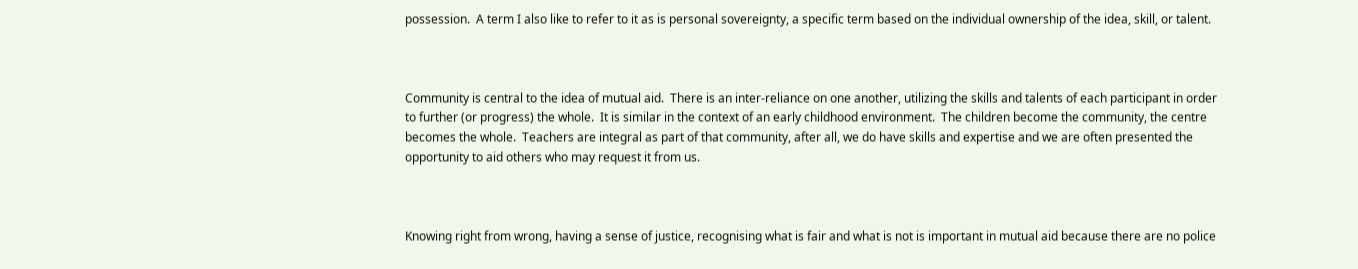possession.  A term I also like to refer to it as is personal sovereignty, a specific term based on the individual ownership of the idea, skill, or talent.



Community is central to the idea of mutual aid.  There is an inter-reliance on one another, utilizing the skills and talents of each participant in order to further (or progress) the whole.  It is similar in the context of an early childhood environment.  The children become the community, the centre becomes the whole.  Teachers are integral as part of that community, after all, we do have skills and expertise and we are often presented the opportunity to aid others who may request it from us.



Knowing right from wrong, having a sense of justice, recognising what is fair and what is not is important in mutual aid because there are no police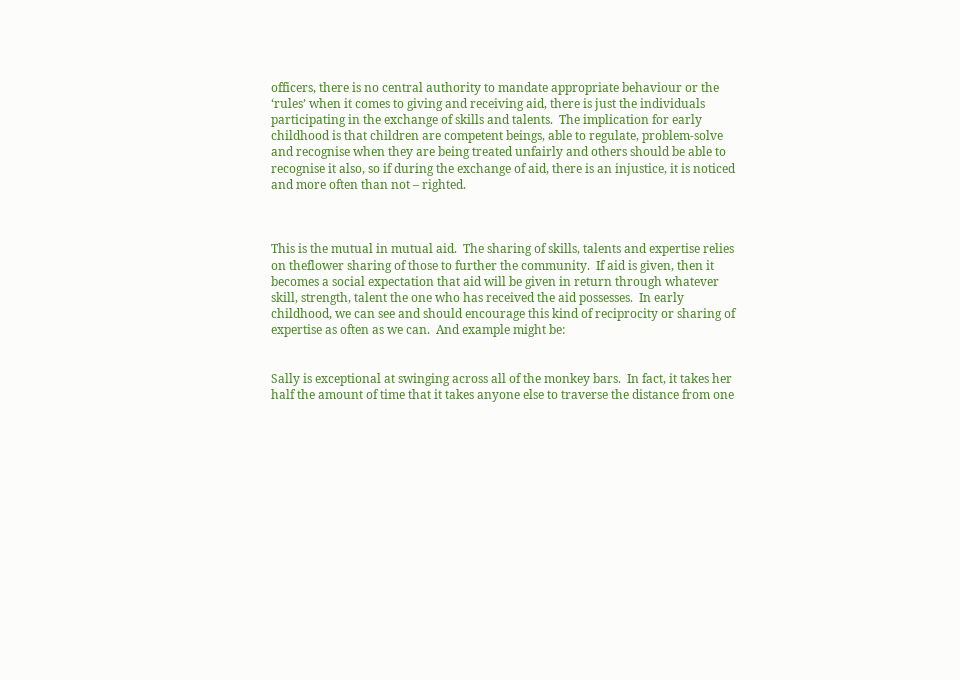officers, there is no central authority to mandate appropriate behaviour or the ‘rules’ when it comes to giving and receiving aid, there is just the individuals participating in the exchange of skills and talents.  The implication for early childhood is that children are competent beings, able to regulate, problem-solve and recognise when they are being treated unfairly and others should be able to recognise it also, so if during the exchange of aid, there is an injustice, it is noticed and more often than not – righted.



This is the mutual in mutual aid.  The sharing of skills, talents and expertise relies on theflower sharing of those to further the community.  If aid is given, then it becomes a social expectation that aid will be given in return through whatever skill, strength, talent the one who has received the aid possesses.  In early childhood, we can see and should encourage this kind of reciprocity or sharing of expertise as often as we can.  And example might be:


Sally is exceptional at swinging across all of the monkey bars.  In fact, it takes her half the amount of time that it takes anyone else to traverse the distance from one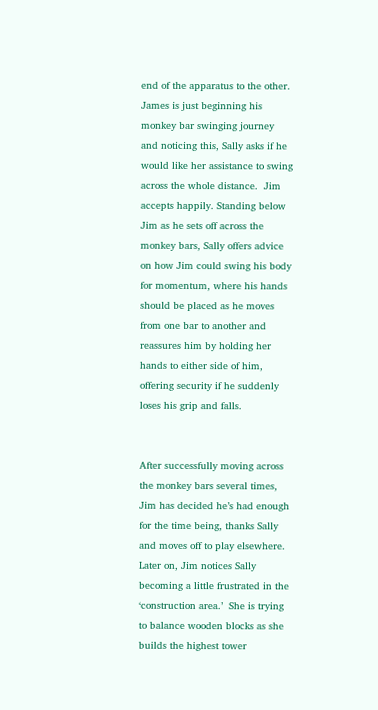end of the apparatus to the other.  James is just beginning his monkey bar swinging journey and noticing this, Sally asks if he would like her assistance to swing across the whole distance.  Jim accepts happily. Standing below Jim as he sets off across the monkey bars, Sally offers advice on how Jim could swing his body for momentum, where his hands should be placed as he moves from one bar to another and reassures him by holding her hands to either side of him, offering security if he suddenly loses his grip and falls.


After successfully moving across the monkey bars several times, Jim has decided he’s had enough for the time being, thanks Sally and moves off to play elsewhere.  Later on, Jim notices Sally becoming a little frustrated in the ‘construction area.’  She is trying to balance wooden blocks as she builds the highest tower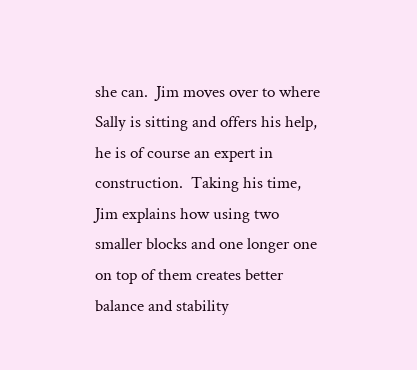she can.  Jim moves over to where Sally is sitting and offers his help, he is of course an expert in construction.  Taking his time, Jim explains how using two smaller blocks and one longer one on top of them creates better balance and stability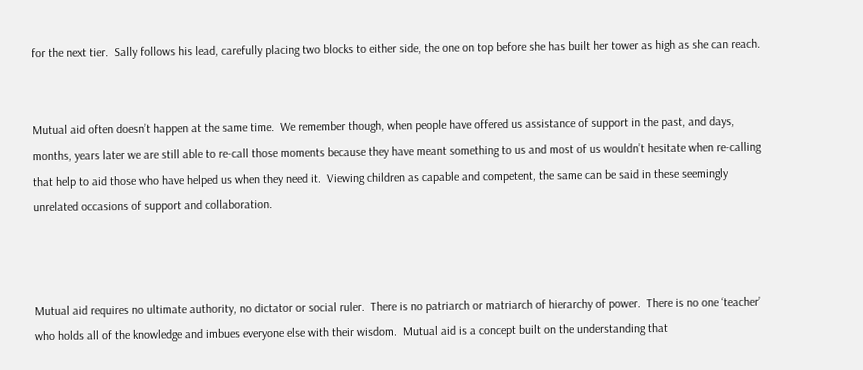for the next tier.  Sally follows his lead, carefully placing two blocks to either side, the one on top before she has built her tower as high as she can reach.


Mutual aid often doesn’t happen at the same time.  We remember though, when people have offered us assistance of support in the past, and days, months, years later we are still able to re-call those moments because they have meant something to us and most of us wouldn’t hesitate when re-calling that help to aid those who have helped us when they need it.  Viewing children as capable and competent, the same can be said in these seemingly unrelated occasions of support and collaboration.



Mutual aid requires no ultimate authority, no dictator or social ruler.  There is no patriarch or matriarch of hierarchy of power.  There is no one ‘teacher’ who holds all of the knowledge and imbues everyone else with their wisdom.  Mutual aid is a concept built on the understanding that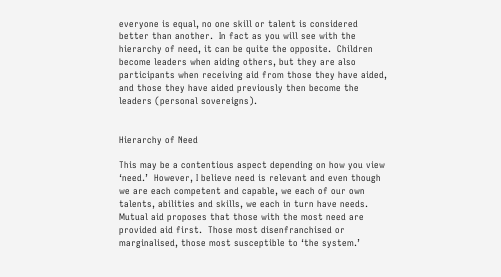everyone is equal, no one skill or talent is considered better than another.  In fact as you will see with the hierarchy of need, it can be quite the opposite.  Children become leaders when aiding others, but they are also participants when receiving aid from those they have aided, and those they have aided previously then become the leaders (personal sovereigns).


Hierarchy of Need

This may be a contentious aspect depending on how you view ‘need.’  However, I believe need is relevant and even though we are each competent and capable, we each of our own talents, abilities and skills, we each in turn have needs.  Mutual aid proposes that those with the most need are provided aid first.  Those most disenfranchised or marginalised, those most susceptible to ‘the system.’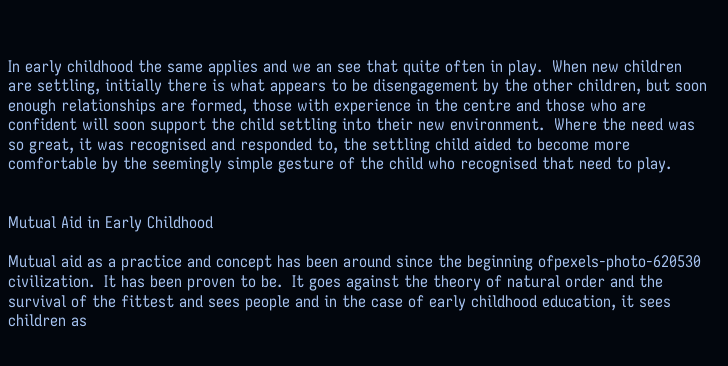In early childhood the same applies and we an see that quite often in play.  When new children are settling, initially there is what appears to be disengagement by the other children, but soon enough relationships are formed, those with experience in the centre and those who are confident will soon support the child settling into their new environment.  Where the need was so great, it was recognised and responded to, the settling child aided to become more comfortable by the seemingly simple gesture of the child who recognised that need to play.


Mutual Aid in Early Childhood

Mutual aid as a practice and concept has been around since the beginning ofpexels-photo-620530 civilization.  It has been proven to be.  It goes against the theory of natural order and the survival of the fittest and sees people and in the case of early childhood education, it sees children as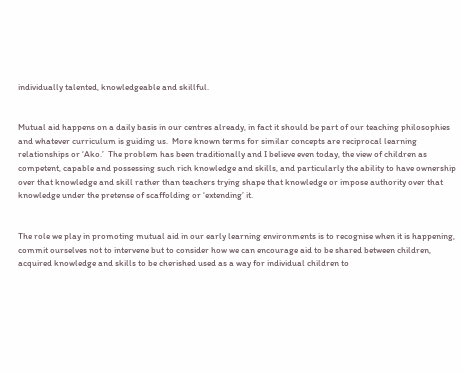individually talented, knowledgeable and skillful.


Mutual aid happens on a daily basis in our centres already, in fact it should be part of our teaching philosophies and whatever curriculum is guiding us.  More known terms for similar concepts are reciprocal learning relationships or ‘Ako.’  The problem has been traditionally and I believe even today, the view of children as competent, capable and possessing such rich knowledge and skills, and particularly the ability to have ownership over that knowledge and skill rather than teachers trying shape that knowledge or impose authority over that knowledge under the pretense of scaffolding or ‘extending’ it.


The role we play in promoting mutual aid in our early learning environments is to recognise when it is happening, commit ourselves not to intervene but to consider how we can encourage aid to be shared between children, acquired knowledge and skills to be cherished used as a way for individual children to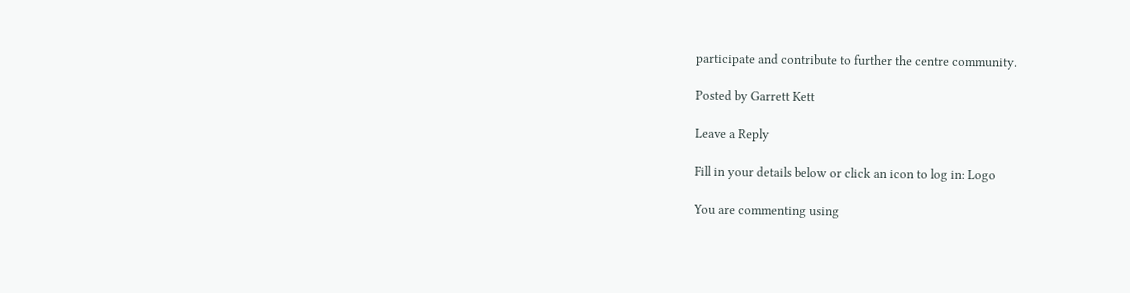participate and contribute to further the centre community.

Posted by Garrett Kett

Leave a Reply

Fill in your details below or click an icon to log in: Logo

You are commenting using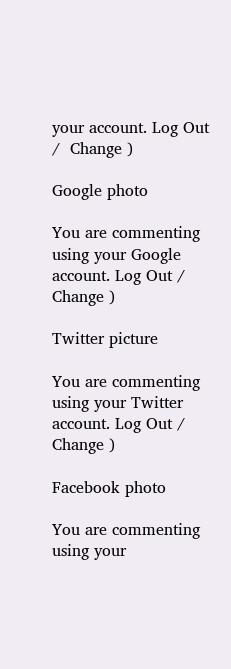your account. Log Out /  Change )

Google photo

You are commenting using your Google account. Log Out /  Change )

Twitter picture

You are commenting using your Twitter account. Log Out /  Change )

Facebook photo

You are commenting using your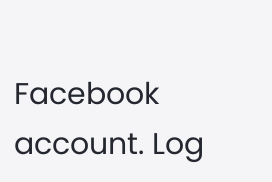Facebook account. Log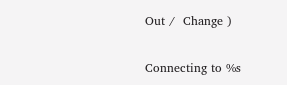Out /  Change )

Connecting to %s